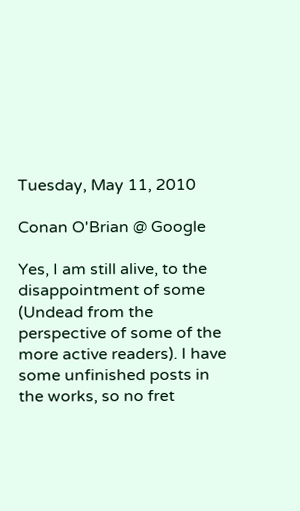Tuesday, May 11, 2010

Conan O'Brian @ Google

Yes, I am still alive, to the disappointment of some (Undead from the perspective of some of the more active readers). I have some unfinished posts in the works, so no fret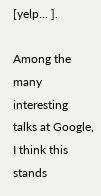[yelp... ].

Among the many interesting talks at Google, I think this stands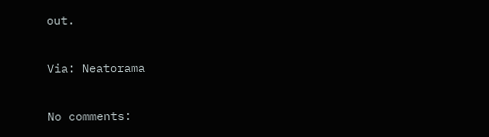out.

Via: Neatorama

No comments: